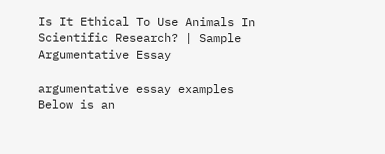Is It Ethical To Use Animals In Scientific Research? | Sample Argumentative Essay

argumentative essay examples
Below is an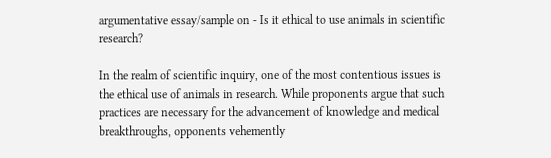argumentative essay/sample on - Is it ethical to use animals in scientific research?

In the realm of scientific inquiry, one of the most contentious issues is the ethical use of animals in research. While proponents argue that such practices are necessary for the advancement of knowledge and medical breakthroughs, opponents vehemently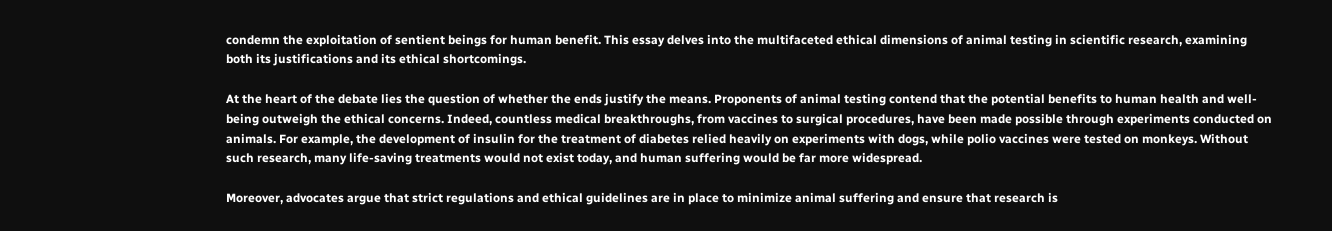condemn the exploitation of sentient beings for human benefit. This essay delves into the multifaceted ethical dimensions of animal testing in scientific research, examining both its justifications and its ethical shortcomings.

At the heart of the debate lies the question of whether the ends justify the means. Proponents of animal testing contend that the potential benefits to human health and well-being outweigh the ethical concerns. Indeed, countless medical breakthroughs, from vaccines to surgical procedures, have been made possible through experiments conducted on animals. For example, the development of insulin for the treatment of diabetes relied heavily on experiments with dogs, while polio vaccines were tested on monkeys. Without such research, many life-saving treatments would not exist today, and human suffering would be far more widespread.

Moreover, advocates argue that strict regulations and ethical guidelines are in place to minimize animal suffering and ensure that research is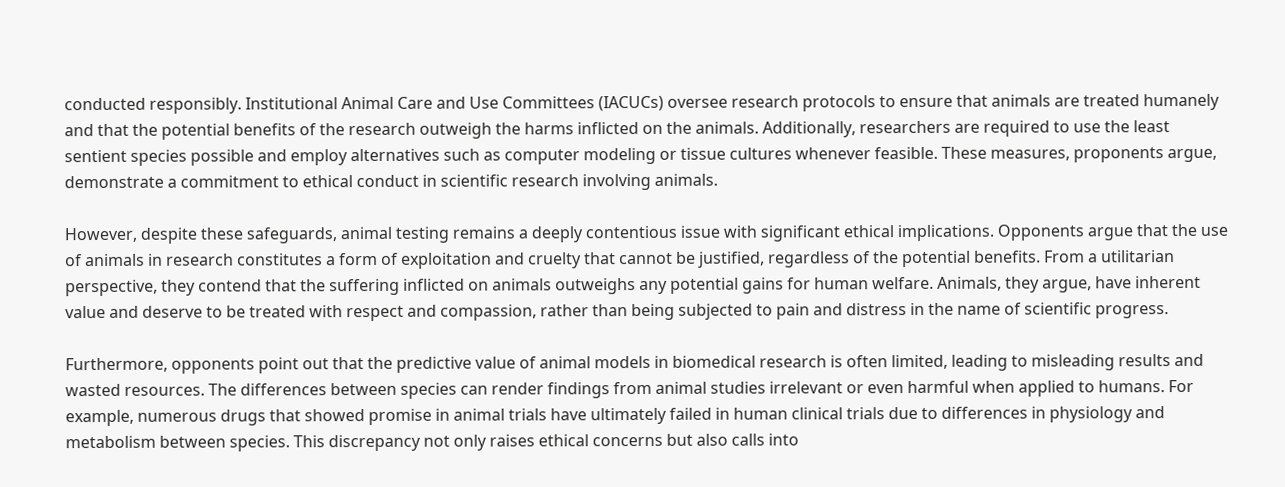conducted responsibly. Institutional Animal Care and Use Committees (IACUCs) oversee research protocols to ensure that animals are treated humanely and that the potential benefits of the research outweigh the harms inflicted on the animals. Additionally, researchers are required to use the least sentient species possible and employ alternatives such as computer modeling or tissue cultures whenever feasible. These measures, proponents argue, demonstrate a commitment to ethical conduct in scientific research involving animals.

However, despite these safeguards, animal testing remains a deeply contentious issue with significant ethical implications. Opponents argue that the use of animals in research constitutes a form of exploitation and cruelty that cannot be justified, regardless of the potential benefits. From a utilitarian perspective, they contend that the suffering inflicted on animals outweighs any potential gains for human welfare. Animals, they argue, have inherent value and deserve to be treated with respect and compassion, rather than being subjected to pain and distress in the name of scientific progress.

Furthermore, opponents point out that the predictive value of animal models in biomedical research is often limited, leading to misleading results and wasted resources. The differences between species can render findings from animal studies irrelevant or even harmful when applied to humans. For example, numerous drugs that showed promise in animal trials have ultimately failed in human clinical trials due to differences in physiology and metabolism between species. This discrepancy not only raises ethical concerns but also calls into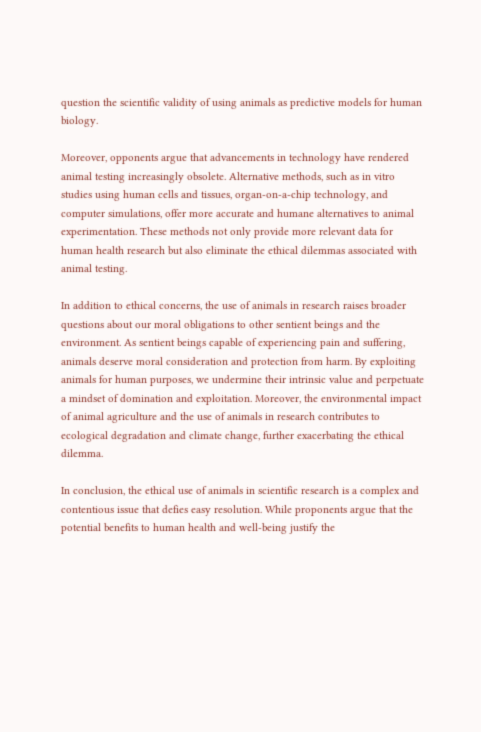question the scientific validity of using animals as predictive models for human biology.

Moreover, opponents argue that advancements in technology have rendered animal testing increasingly obsolete. Alternative methods, such as in vitro studies using human cells and tissues, organ-on-a-chip technology, and computer simulations, offer more accurate and humane alternatives to animal experimentation. These methods not only provide more relevant data for human health research but also eliminate the ethical dilemmas associated with animal testing.

In addition to ethical concerns, the use of animals in research raises broader questions about our moral obligations to other sentient beings and the environment. As sentient beings capable of experiencing pain and suffering, animals deserve moral consideration and protection from harm. By exploiting animals for human purposes, we undermine their intrinsic value and perpetuate a mindset of domination and exploitation. Moreover, the environmental impact of animal agriculture and the use of animals in research contributes to ecological degradation and climate change, further exacerbating the ethical dilemma.

In conclusion, the ethical use of animals in scientific research is a complex and contentious issue that defies easy resolution. While proponents argue that the potential benefits to human health and well-being justify the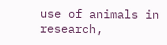use of animals in research,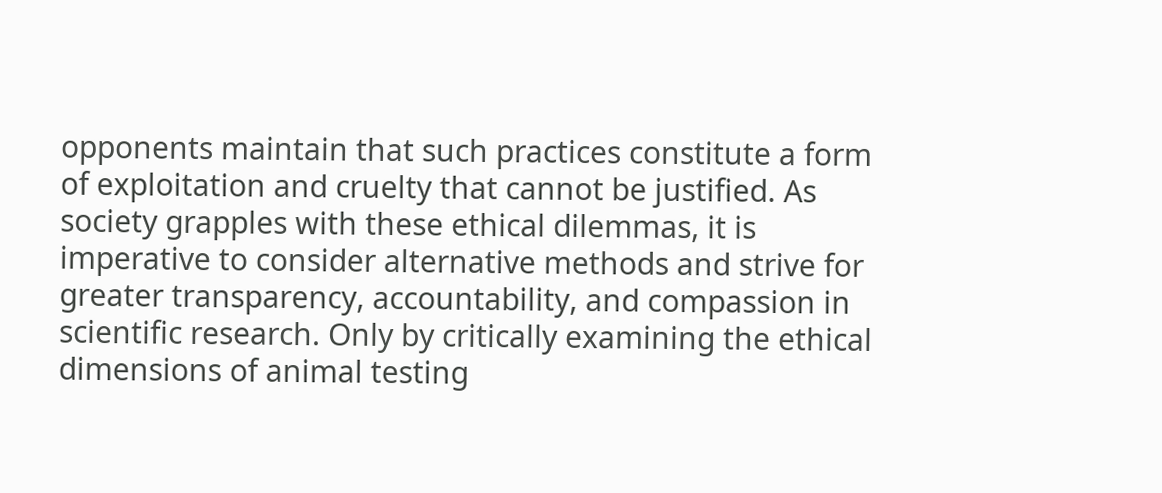opponents maintain that such practices constitute a form of exploitation and cruelty that cannot be justified. As society grapples with these ethical dilemmas, it is imperative to consider alternative methods and strive for greater transparency, accountability, and compassion in scientific research. Only by critically examining the ethical dimensions of animal testing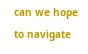can we hope to navigate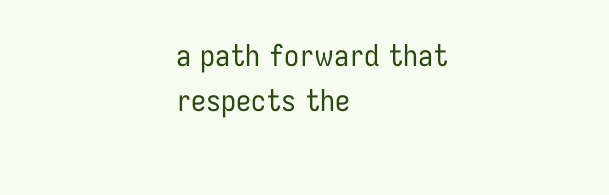a path forward that respects the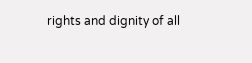rights and dignity of all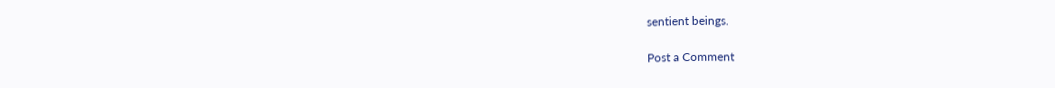sentient beings.

Post a Comment